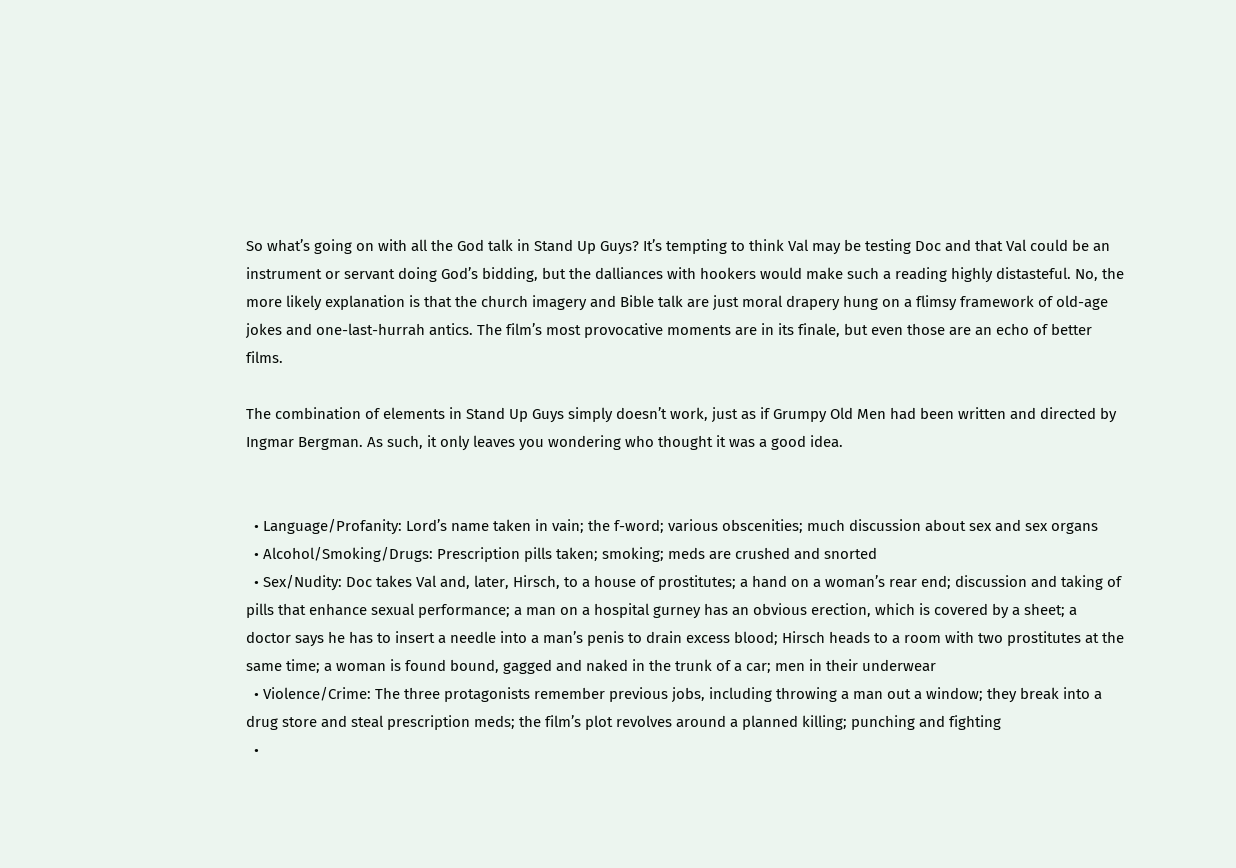So what’s going on with all the God talk in Stand Up Guys? It’s tempting to think Val may be testing Doc and that Val could be an instrument or servant doing God’s bidding, but the dalliances with hookers would make such a reading highly distasteful. No, the more likely explanation is that the church imagery and Bible talk are just moral drapery hung on a flimsy framework of old-age jokes and one-last-hurrah antics. The film’s most provocative moments are in its finale, but even those are an echo of better films.

The combination of elements in Stand Up Guys simply doesn’t work, just as if Grumpy Old Men had been written and directed by Ingmar Bergman. As such, it only leaves you wondering who thought it was a good idea.


  • Language/Profanity: Lord’s name taken in vain; the f-word; various obscenities; much discussion about sex and sex organs
  • Alcohol/Smoking/Drugs: Prescription pills taken; smoking; meds are crushed and snorted
  • Sex/Nudity: Doc takes Val and, later, Hirsch, to a house of prostitutes; a hand on a woman’s rear end; discussion and taking of pills that enhance sexual performance; a man on a hospital gurney has an obvious erection, which is covered by a sheet; a doctor says he has to insert a needle into a man’s penis to drain excess blood; Hirsch heads to a room with two prostitutes at the same time; a woman is found bound, gagged and naked in the trunk of a car; men in their underwear
  • Violence/Crime: The three protagonists remember previous jobs, including throwing a man out a window; they break into a drug store and steal prescription meds; the film’s plot revolves around a planned killing; punching and fighting
  •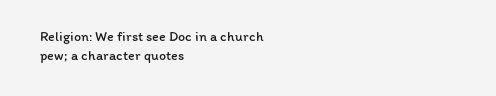Religion: We first see Doc in a church pew; a character quotes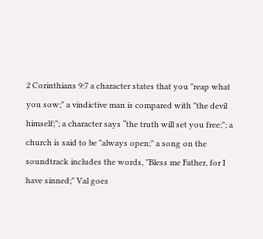2 Corinthians 9:7 a character states that you "reap what you sow;" a vindictive man is compared with "the devil himself;"; a character says “the truth will set you free;"; a church is said to be "always open;" a song on the soundtrack includes the words, "Bless me Father, for I have sinned;" Val goes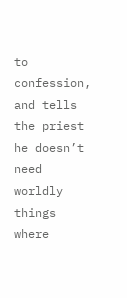to confession, and tells the priest he doesn’t need worldly things where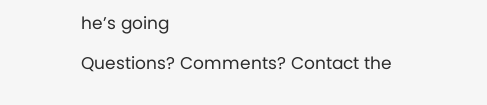he’s going

Questions? Comments? Contact the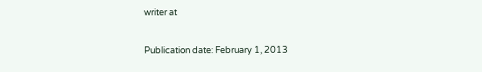writer at

Publication date: February 1, 2013